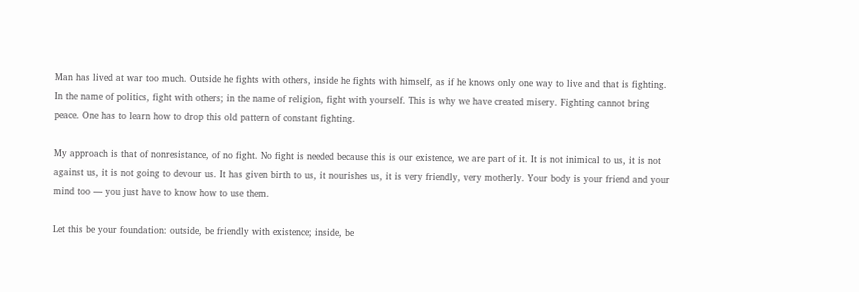Man has lived at war too much. Outside he fights with others, inside he fights with himself, as if he knows only one way to live and that is fighting. In the name of politics, fight with others; in the name of religion, fight with yourself. This is why we have created misery. Fighting cannot bring peace. One has to learn how to drop this old pattern of constant fighting.

My approach is that of nonresistance, of no fight. No fight is needed because this is our existence, we are part of it. It is not inimical to us, it is not against us, it is not going to devour us. It has given birth to us, it nourishes us, it is very friendly, very motherly. Your body is your friend and your mind too — you just have to know how to use them.

Let this be your foundation: outside, be friendly with existence; inside, be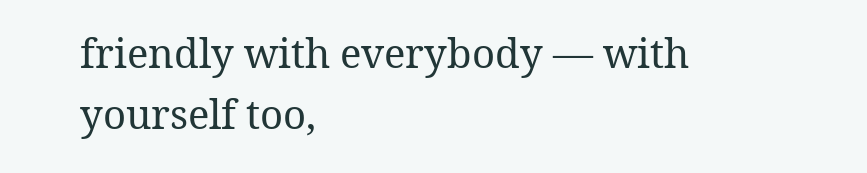friendly with everybody — with yourself too,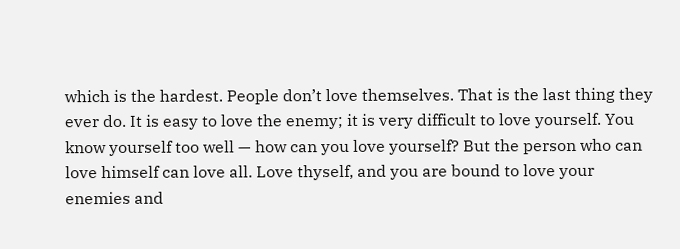which is the hardest. People don’t love themselves. That is the last thing they ever do. It is easy to love the enemy; it is very difficult to love yourself. You know yourself too well — how can you love yourself? But the person who can love himself can love all. Love thyself, and you are bound to love your enemies and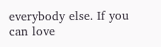everybody else. If you can love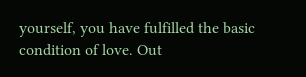yourself, you have fulfilled the basic condition of love. Out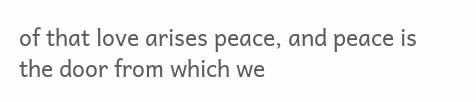of that love arises peace, and peace is the door from which we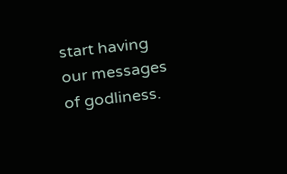start having our messages of godliness.